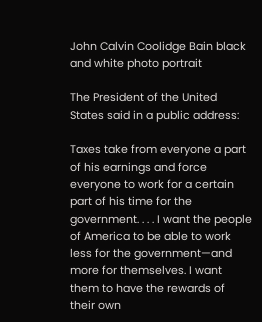John Calvin Coolidge Bain black and white photo portrait

The President of the United States said in a public address:

Taxes take from everyone a part of his earnings and force everyone to work for a certain part of his time for the government. . . . I want the people of America to be able to work less for the government—and more for themselves. I want them to have the rewards of their own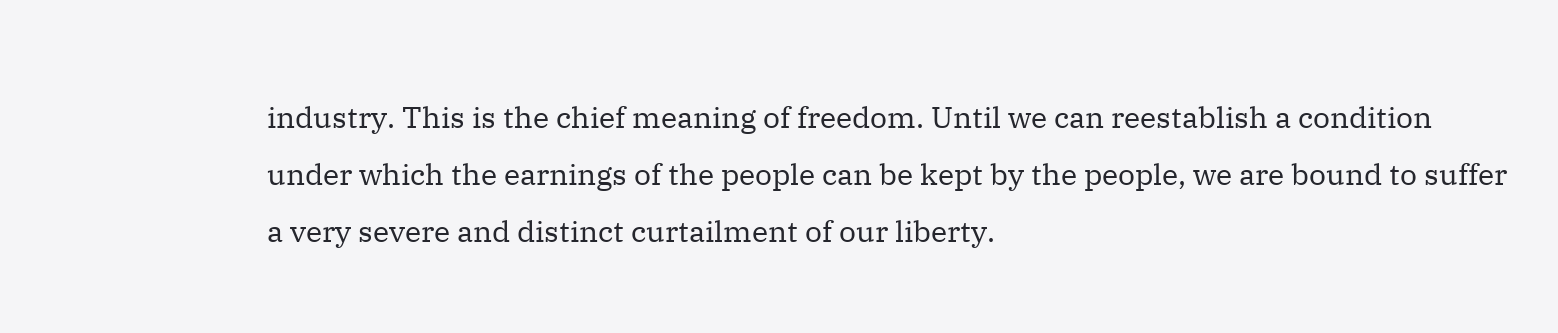industry. This is the chief meaning of freedom. Until we can reestablish a condition under which the earnings of the people can be kept by the people, we are bound to suffer a very severe and distinct curtailment of our liberty.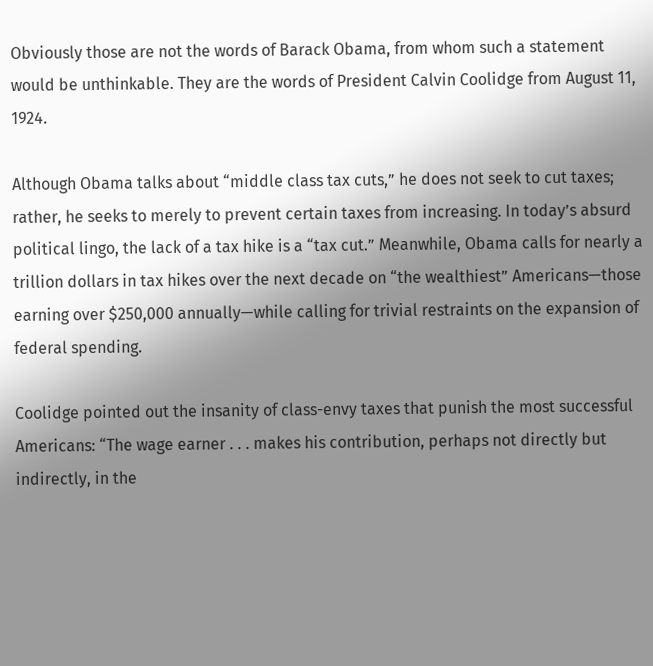Obviously those are not the words of Barack Obama, from whom such a statement would be unthinkable. They are the words of President Calvin Coolidge from August 11, 1924.

Although Obama talks about “middle class tax cuts,” he does not seek to cut taxes; rather, he seeks to merely to prevent certain taxes from increasing. In today’s absurd political lingo, the lack of a tax hike is a “tax cut.” Meanwhile, Obama calls for nearly a trillion dollars in tax hikes over the next decade on “the wealthiest” Americans—those earning over $250,000 annually—while calling for trivial restraints on the expansion of federal spending.

Coolidge pointed out the insanity of class-envy taxes that punish the most successful Americans: “The wage earner . . . makes his contribution, perhaps not directly but indirectly, in the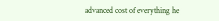advanced cost of everything he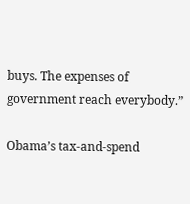buys. The expenses of government reach everybody.”

Obama’s tax-and-spend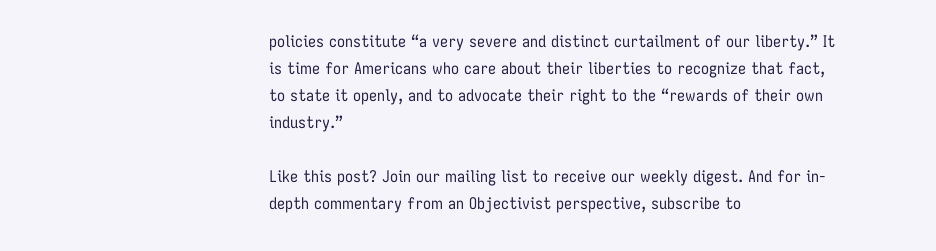policies constitute “a very severe and distinct curtailment of our liberty.” It is time for Americans who care about their liberties to recognize that fact, to state it openly, and to advocate their right to the “rewards of their own industry.”

Like this post? Join our mailing list to receive our weekly digest. And for in-depth commentary from an Objectivist perspective, subscribe to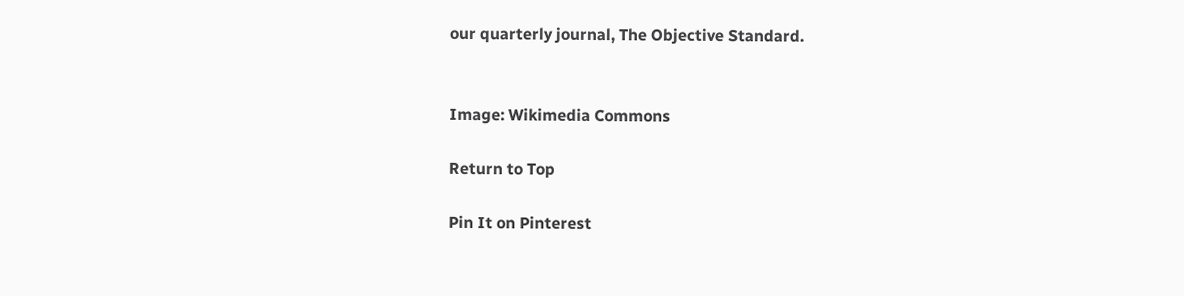our quarterly journal, The Objective Standard.


Image: Wikimedia Commons

Return to Top

Pin It on Pinterest